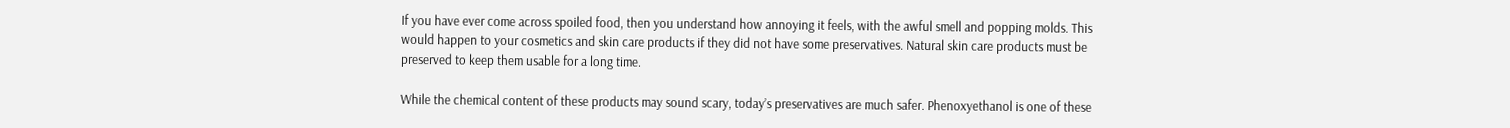If you have ever come across spoiled food, then you understand how annoying it feels, with the awful smell and popping molds. This would happen to your cosmetics and skin care products if they did not have some preservatives. Natural skin care products must be preserved to keep them usable for a long time.

While the chemical content of these products may sound scary, today’s preservatives are much safer. Phenoxyethanol is one of these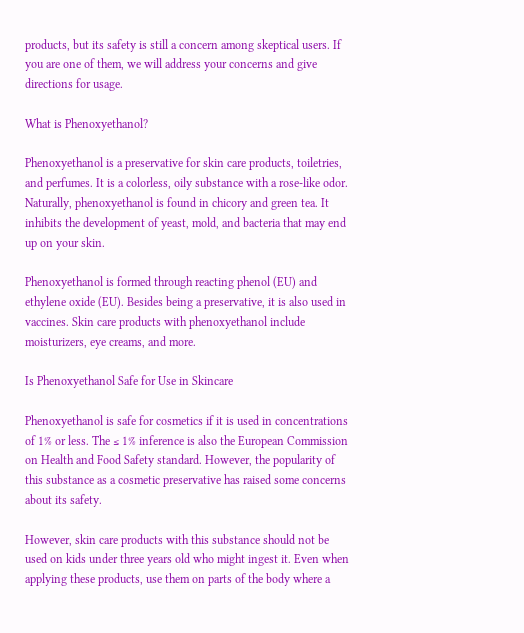products, but its safety is still a concern among skeptical users. If you are one of them, we will address your concerns and give directions for usage.

What is Phenoxyethanol?

Phenoxyethanol is a preservative for skin care products, toiletries, and perfumes. It is a colorless, oily substance with a rose-like odor. Naturally, phenoxyethanol is found in chicory and green tea. It inhibits the development of yeast, mold, and bacteria that may end up on your skin.

Phenoxyethanol is formed through reacting phenol (EU) and ethylene oxide (EU). Besides being a preservative, it is also used in vaccines. Skin care products with phenoxyethanol include moisturizers, eye creams, and more.

Is Phenoxyethanol Safe for Use in Skincare

Phenoxyethanol is safe for cosmetics if it is used in concentrations of 1% or less. The ≤ 1% inference is also the European Commission on Health and Food Safety standard. However, the popularity of this substance as a cosmetic preservative has raised some concerns about its safety.

However, skin care products with this substance should not be used on kids under three years old who might ingest it. Even when applying these products, use them on parts of the body where a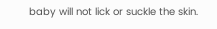baby will not lick or suckle the skin.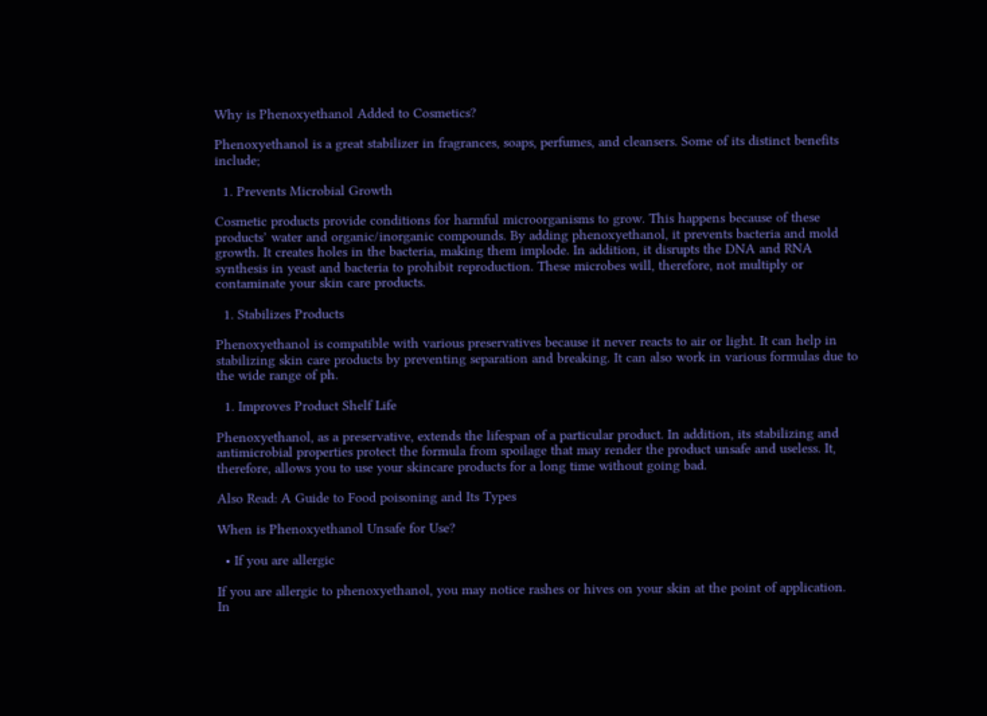Why is Phenoxyethanol Added to Cosmetics?

Phenoxyethanol is a great stabilizer in fragrances, soaps, perfumes, and cleansers. Some of its distinct benefits include;

  1. Prevents Microbial Growth

Cosmetic products provide conditions for harmful microorganisms to grow. This happens because of these products’ water and organic/inorganic compounds. By adding phenoxyethanol, it prevents bacteria and mold growth. It creates holes in the bacteria, making them implode. In addition, it disrupts the DNA and RNA synthesis in yeast and bacteria to prohibit reproduction. These microbes will, therefore, not multiply or contaminate your skin care products.

  1. Stabilizes Products

Phenoxyethanol is compatible with various preservatives because it never reacts to air or light. It can help in stabilizing skin care products by preventing separation and breaking. It can also work in various formulas due to the wide range of ph.

  1. Improves Product Shelf Life

Phenoxyethanol, as a preservative, extends the lifespan of a particular product. In addition, its stabilizing and antimicrobial properties protect the formula from spoilage that may render the product unsafe and useless. It, therefore, allows you to use your skincare products for a long time without going bad.

Also Read: A Guide to Food poisoning and Its Types

When is Phenoxyethanol Unsafe for Use?

  • If you are allergic

If you are allergic to phenoxyethanol, you may notice rashes or hives on your skin at the point of application. In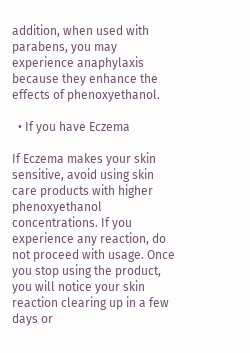addition, when used with parabens, you may experience anaphylaxis because they enhance the effects of phenoxyethanol.

  • If you have Eczema

If Eczema makes your skin sensitive, avoid using skin care products with higher phenoxyethanol concentrations. If you experience any reaction, do not proceed with usage. Once you stop using the product, you will notice your skin reaction clearing up in a few days or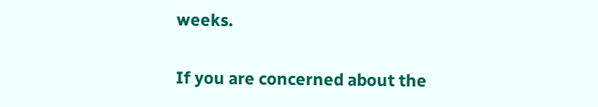weeks.

If you are concerned about the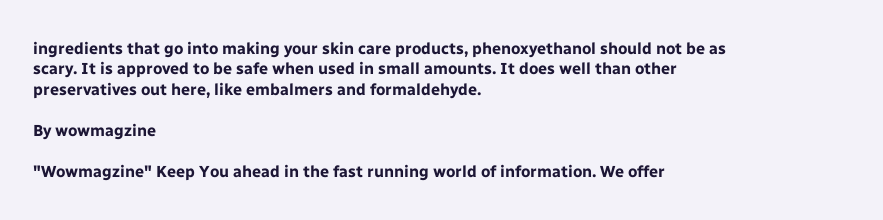ingredients that go into making your skin care products, phenoxyethanol should not be as scary. It is approved to be safe when used in small amounts. It does well than other preservatives out here, like embalmers and formaldehyde.

By wowmagzine

"Wowmagzine" Keep You ahead in the fast running world of information. We offer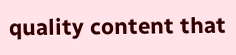quality content that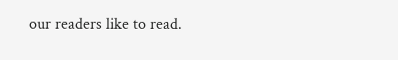our readers like to read.